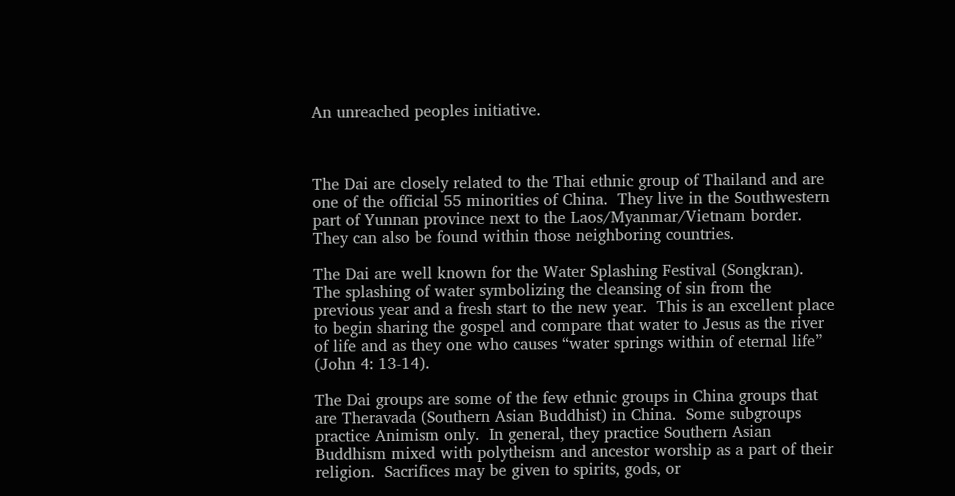An unreached peoples initiative.



The Dai are closely related to the Thai ethnic group of Thailand and are one of the official 55 minorities of China.  They live in the Southwestern part of Yunnan province next to the Laos/Myanmar/Vietnam border.  They can also be found within those neighboring countries.

The Dai are well known for the Water Splashing Festival (Songkran). The splashing of water symbolizing the cleansing of sin from the previous year and a fresh start to the new year.  This is an excellent place to begin sharing the gospel and compare that water to Jesus as the river of life and as they one who causes “water springs within of eternal life” (John 4: 13-14).

The Dai groups are some of the few ethnic groups in China groups that are Theravada (Southern Asian Buddhist) in China.  Some subgroups practice Animism only.  In general, they practice Southern Asian Buddhism mixed with polytheism and ancestor worship as a part of their religion.  Sacrifices may be given to spirits, gods, or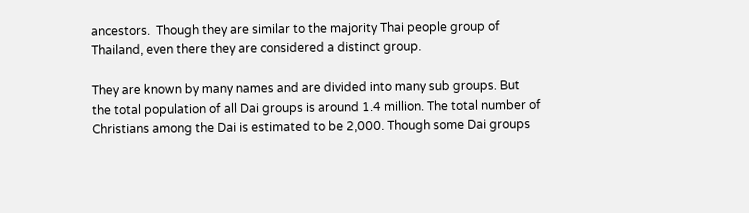ancestors.  Though they are similar to the majority Thai people group of Thailand, even there they are considered a distinct group.

They are known by many names and are divided into many sub groups. But the total population of all Dai groups is around 1.4 million. The total number of Christians among the Dai is estimated to be 2,000. Though some Dai groups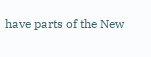have parts of the New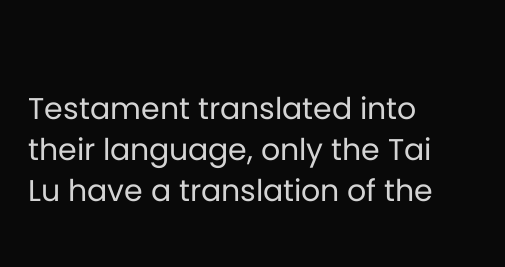Testament translated into their language, only the Tai Lu have a translation of the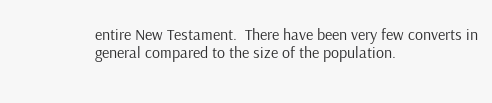entire New Testament.  There have been very few converts in general compared to the size of the population.